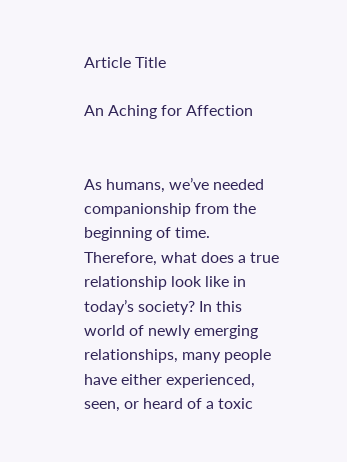Article Title

An Aching for Affection


As humans, we’ve needed companionship from the beginning of time. Therefore, what does a true relationship look like in today’s society? In this world of newly emerging relationships, many people have either experienced, seen, or heard of a toxic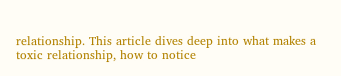relationship. This article dives deep into what makes a toxic relationship, how to notice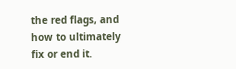the red flags, and how to ultimately fix or end it.